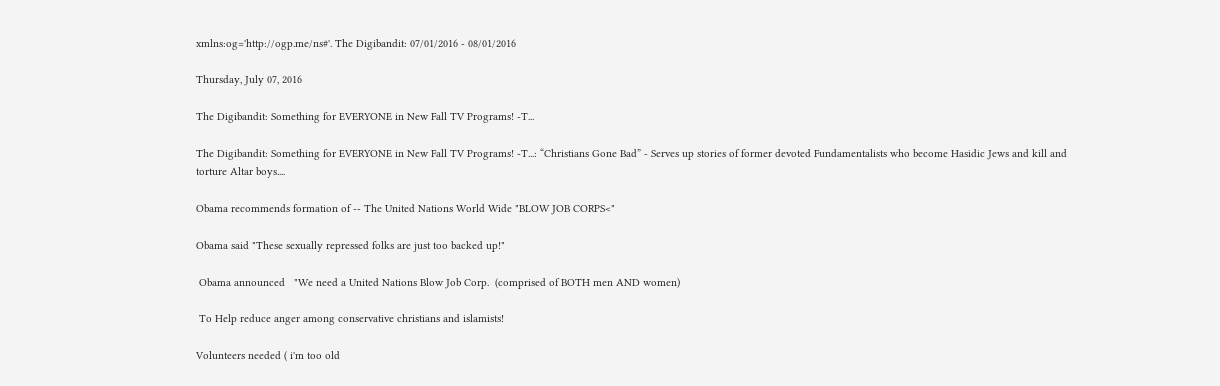xmlns:og='http://ogp.me/ns#'. The Digibandit: 07/01/2016 - 08/01/2016

Thursday, July 07, 2016

The Digibandit: Something for EVERYONE in New Fall TV Programs! -T...

The Digibandit: Something for EVERYONE in New Fall TV Programs! -T...: “Christians Gone Bad” - Serves up stories of former devoted Fundamentalists who become Hasidic Jews and kill and torture Altar boys....

Obama recommends formation of -- The United Nations World Wide "BLOW JOB CORPS<"

Obama said "These sexually repressed folks are just too backed up!"

 Obama announced   "We need a United Nations Blow Job Corp.  (comprised of BOTH men AND women)

 To Help reduce anger among conservative christians and islamists!

Volunteers needed ( i'm too old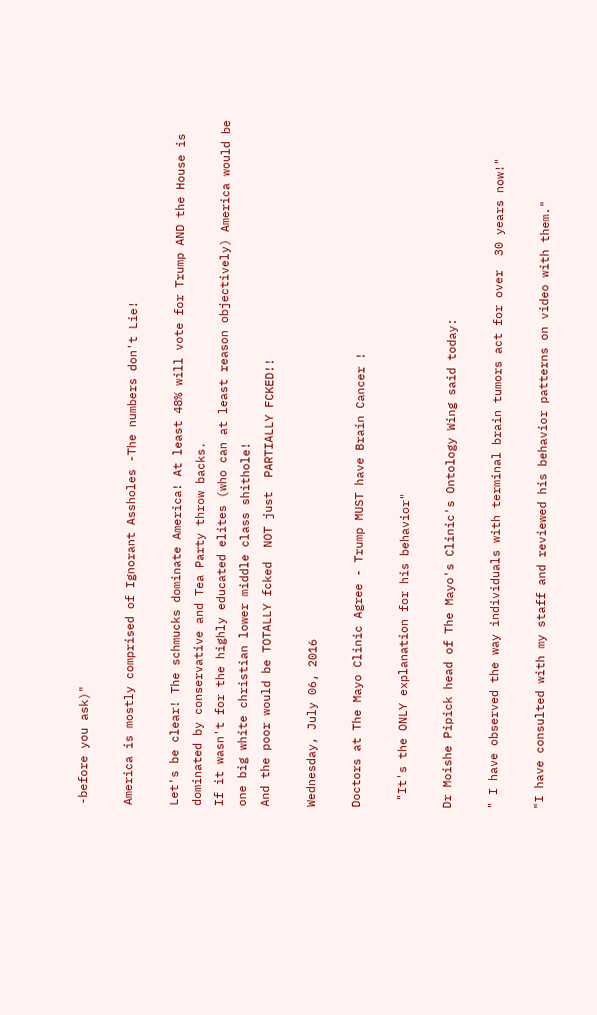-before you ask)"

America is mostly comprised of Ignorant Assholes -The numbers don't Lie!

Let's be clear! The schmucks dominate America! At least 48% will vote for Trump AND the House is dominated by conservative and Tea Party throw backs.
If it wasn't for the highly educated elites (who can at least reason objectively) America would be one big white christian lower middle class shithole!
And the poor would be TOTALLY fcked  NOT just  PARTIALLY FCKED!!

Wednesday, July 06, 2016

Doctors at The Mayo Clinic Agree - Trump MUST have Brain Cancer !

 "It's the ONLY explanation for his behavior"

Dr Moishe Pipick head of The Mayo's Clinic's Ontology Wing said today:

" I have observed the way individuals with terminal brain tumors act for over  30 years now!"

"I have consulted with my staff and reviewed his behavior patterns on video with them."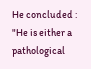He concluded : "He is either a pathological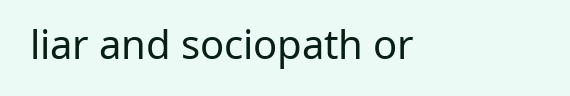liar and sociopath or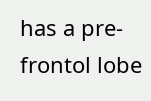has a pre-frontol lobe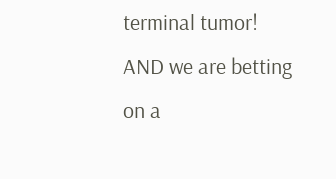terminal tumor! AND we are betting on a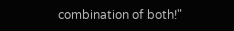combination of both!"